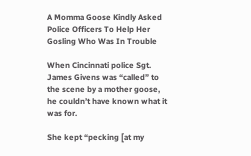A Momma Goose Kindly Asked Police Officers To Help Her Gosling Who Was In Trouble

When Cincinnati police Sgt. James Givens was “called” to the scene by a mother goose, he couldn’t have known what it was for.

She kept “pecking [at my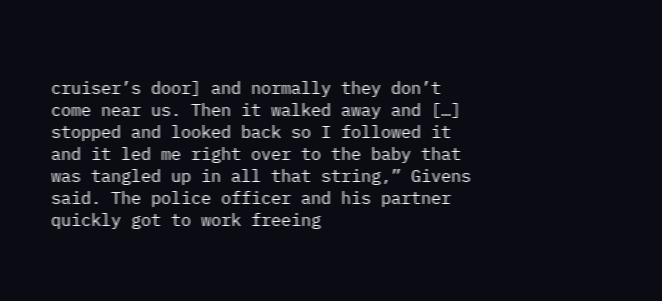cruiser’s door] and normally they don’t come near us. Then it walked away and […] stopped and looked back so I followed it and it led me right over to the baby that was tangled up in all that string,” Givens said. The police officer and his partner quickly got to work freeing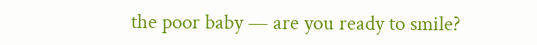the poor baby — are you ready to smile?